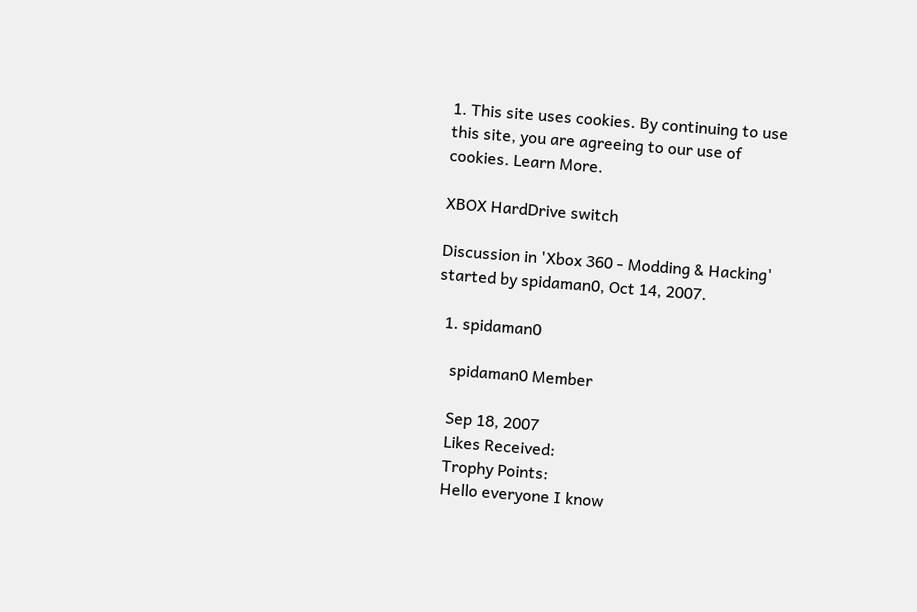1. This site uses cookies. By continuing to use this site, you are agreeing to our use of cookies. Learn More.

XBOX HardDrive switch

Discussion in 'Xbox 360 - Modding & Hacking' started by spidaman0, Oct 14, 2007.

  1. spidaman0

    spidaman0 Member

    Sep 18, 2007
    Likes Received:
    Trophy Points:
    Hello everyone I know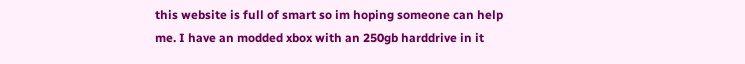this website is full of smart so im hoping someone can help me. I have an modded xbox with an 250gb harddrive in it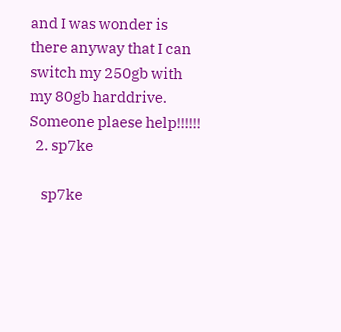and I was wonder is there anyway that I can switch my 250gb with my 80gb harddrive. Someone plaese help!!!!!!
  2. sp7ke

    sp7ke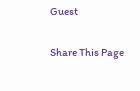Guest

Share This Page